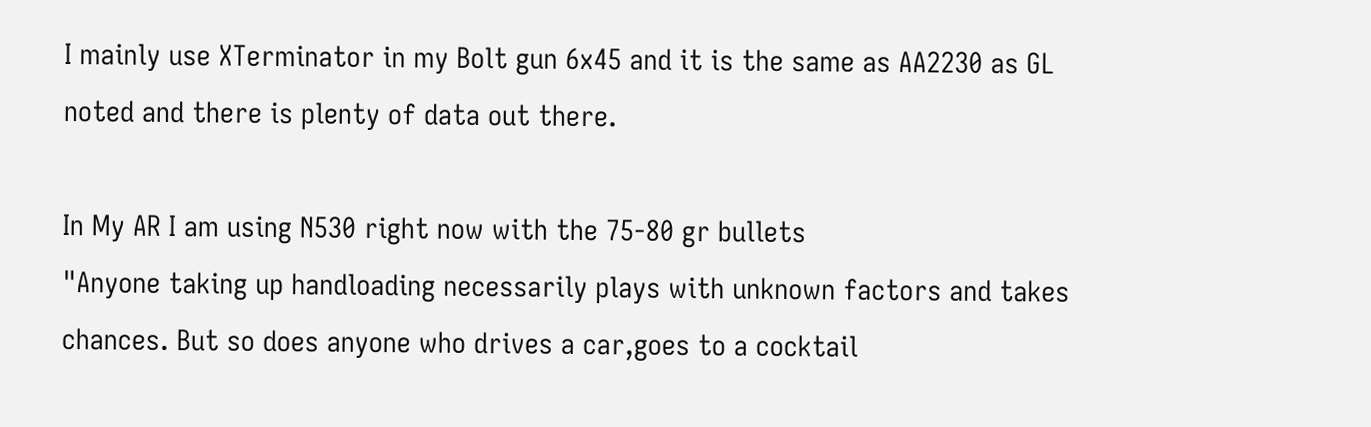I mainly use XTerminator in my Bolt gun 6x45 and it is the same as AA2230 as GL noted and there is plenty of data out there.

In My AR I am using N530 right now with the 75-80 gr bullets
"Anyone taking up handloading necessarily plays with unknown factors and takes chances. But so does anyone who drives a car,goes to a cocktail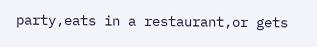party,eats in a restaurant,or gets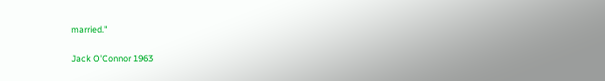married."

Jack O'Connor 1963